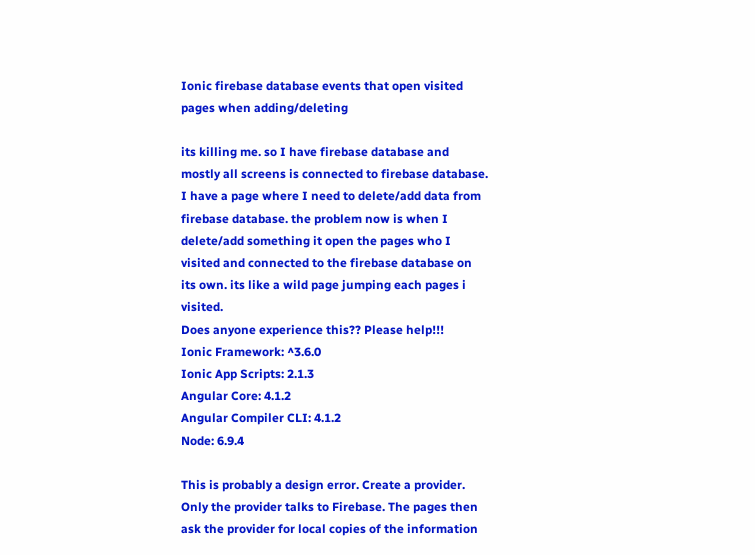Ionic firebase database events that open visited pages when adding/deleting

its killing me. so I have firebase database and mostly all screens is connected to firebase database. I have a page where I need to delete/add data from firebase database. the problem now is when I delete/add something it open the pages who I visited and connected to the firebase database on its own. its like a wild page jumping each pages i visited.
Does anyone experience this?? Please help!!!
Ionic Framework: ^3.6.0
Ionic App Scripts: 2.1.3
Angular Core: 4.1.2
Angular Compiler CLI: 4.1.2
Node: 6.9.4

This is probably a design error. Create a provider. Only the provider talks to Firebase. The pages then ask the provider for local copies of the information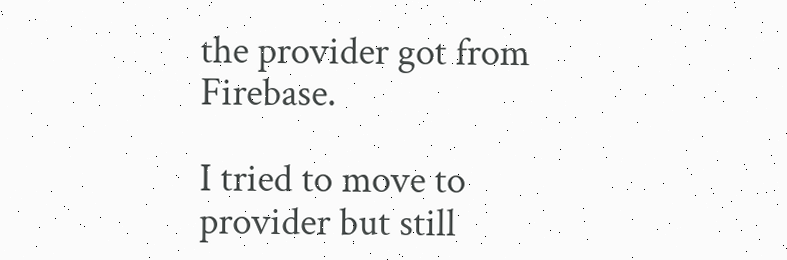the provider got from Firebase.

I tried to move to provider but still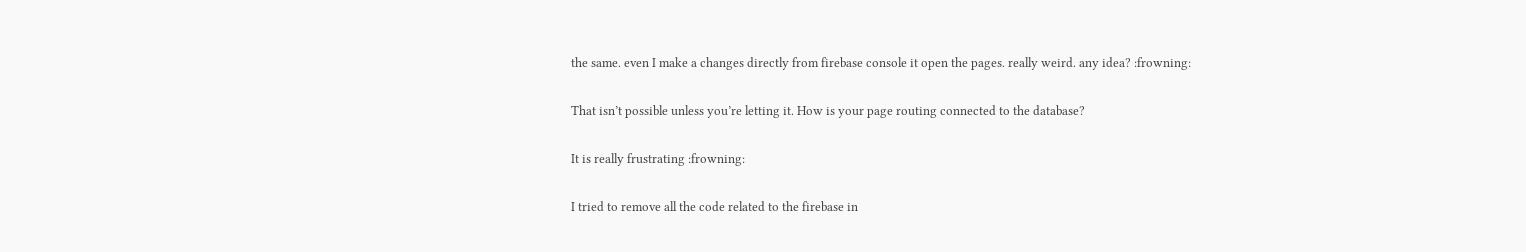the same. even I make a changes directly from firebase console it open the pages. really weird. any idea? :frowning:

That isn’t possible unless you’re letting it. How is your page routing connected to the database?

It is really frustrating :frowning:

I tried to remove all the code related to the firebase in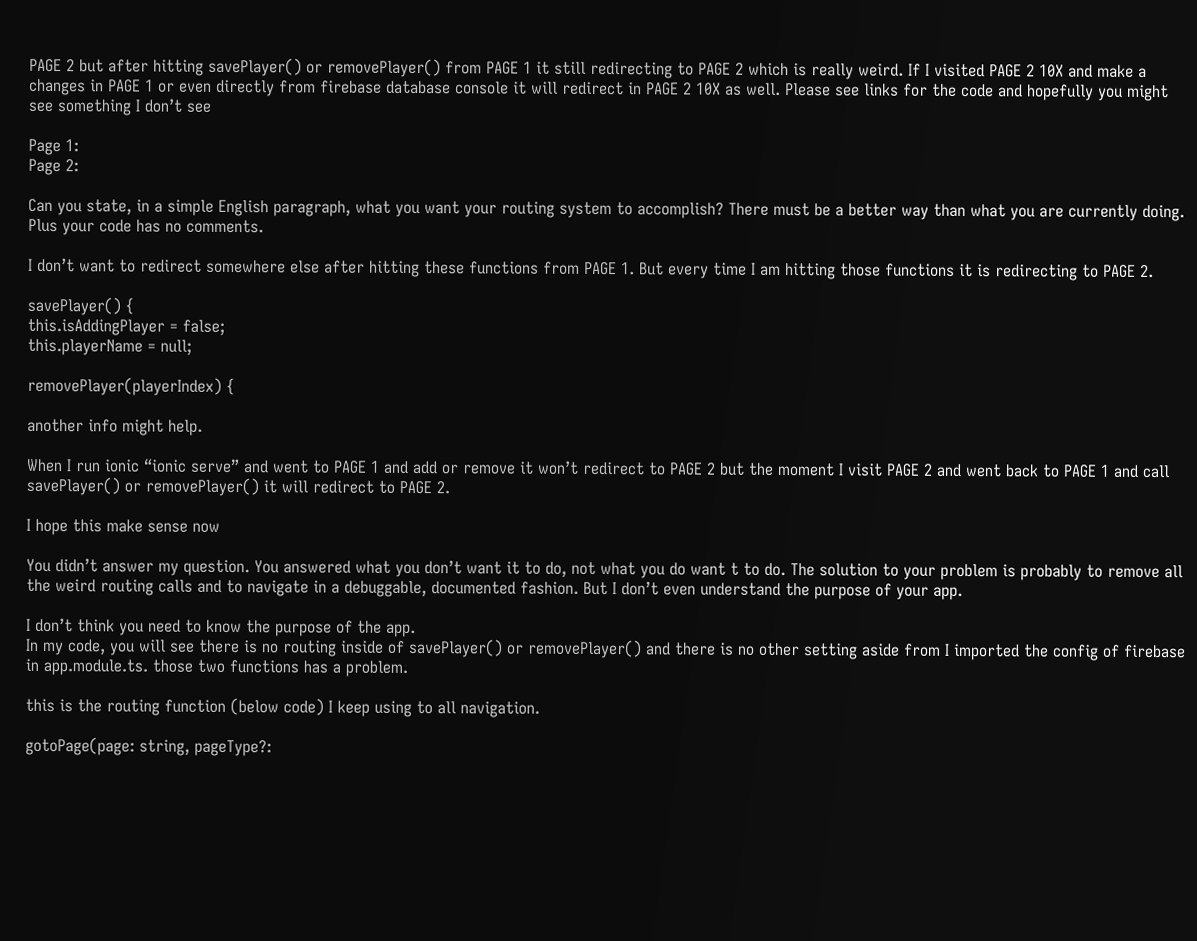PAGE 2 but after hitting savePlayer() or removePlayer() from PAGE 1 it still redirecting to PAGE 2 which is really weird. If I visited PAGE 2 10X and make a changes in PAGE 1 or even directly from firebase database console it will redirect in PAGE 2 10X as well. Please see links for the code and hopefully you might see something I don’t see

Page 1:
Page 2:

Can you state, in a simple English paragraph, what you want your routing system to accomplish? There must be a better way than what you are currently doing. Plus your code has no comments.

I don’t want to redirect somewhere else after hitting these functions from PAGE 1. But every time I am hitting those functions it is redirecting to PAGE 2.

savePlayer() {
this.isAddingPlayer = false;
this.playerName = null;

removePlayer(playerIndex) {

another info might help.

When I run ionic “ionic serve” and went to PAGE 1 and add or remove it won’t redirect to PAGE 2 but the moment I visit PAGE 2 and went back to PAGE 1 and call savePlayer() or removePlayer() it will redirect to PAGE 2.

I hope this make sense now

You didn’t answer my question. You answered what you don’t want it to do, not what you do want t to do. The solution to your problem is probably to remove all the weird routing calls and to navigate in a debuggable, documented fashion. But I don’t even understand the purpose of your app.

I don’t think you need to know the purpose of the app.
In my code, you will see there is no routing inside of savePlayer() or removePlayer() and there is no other setting aside from I imported the config of firebase in app.module.ts. those two functions has a problem.

this is the routing function (below code) I keep using to all navigation.

gotoPage(page: string, pageType?: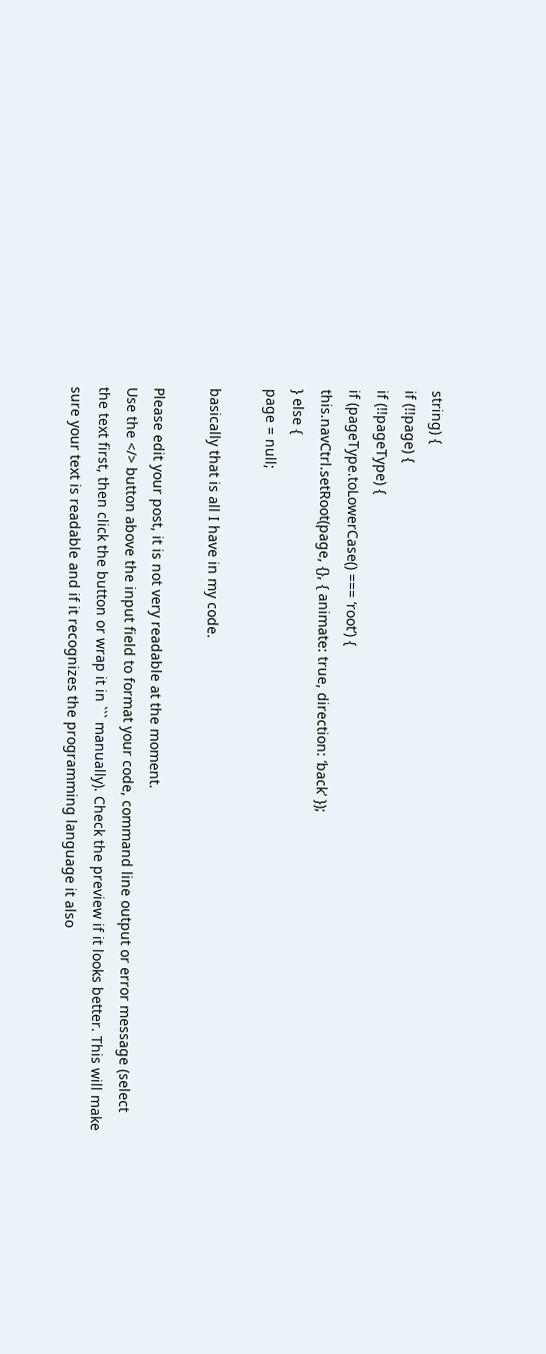string) {
if (!!page) {
if (!!pageType) {
if (pageType.toLowerCase() === ‘root’) {
this.navCtrl.setRoot(page, {}, { animate: true, direction: ‘back’ });
} else {
page = null;

basically that is all I have in my code.

Please edit your post, it is not very readable at the moment.
Use the </> button above the input field to format your code, command line output or error message (select the text first, then click the button or wrap it in ``` manually). Check the preview if it looks better. This will make sure your text is readable and if it recognizes the programming language it also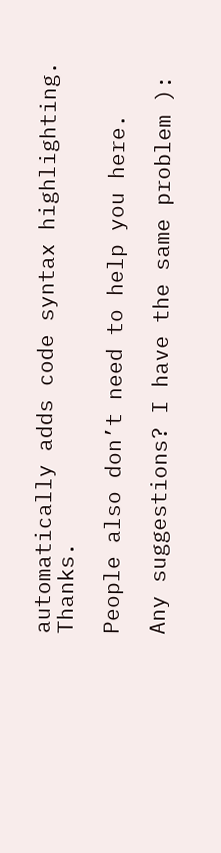automatically adds code syntax highlighting. Thanks.

People also don’t need to help you here.

Any suggestions? I have the same problem ):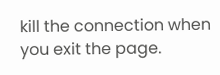kill the connection when you exit the page.